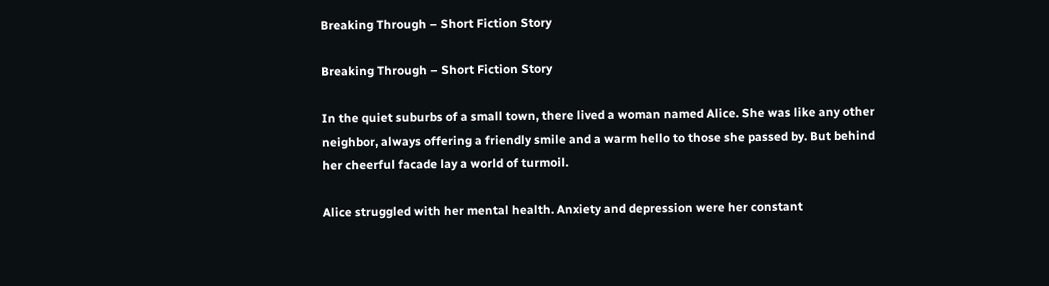Breaking Through – Short Fiction Story

Breaking Through – Short Fiction Story

In the quiet suburbs of a small town, there lived a woman named Alice. She was like any other neighbor, always offering a friendly smile and a warm hello to those she passed by. But behind her cheerful facade lay a world of turmoil.

Alice struggled with her mental health. Anxiety and depression were her constant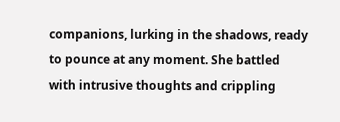companions, lurking in the shadows, ready to pounce at any moment. She battled with intrusive thoughts and crippling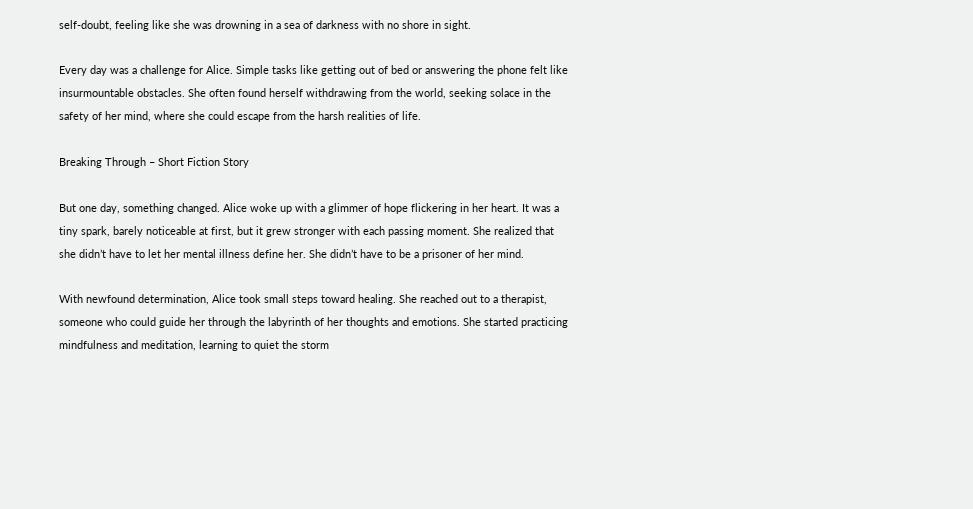self-doubt, feeling like she was drowning in a sea of darkness with no shore in sight.

Every day was a challenge for Alice. Simple tasks like getting out of bed or answering the phone felt like insurmountable obstacles. She often found herself withdrawing from the world, seeking solace in the safety of her mind, where she could escape from the harsh realities of life.

Breaking Through – Short Fiction Story

But one day, something changed. Alice woke up with a glimmer of hope flickering in her heart. It was a tiny spark, barely noticeable at first, but it grew stronger with each passing moment. She realized that she didn’t have to let her mental illness define her. She didn’t have to be a prisoner of her mind.

With newfound determination, Alice took small steps toward healing. She reached out to a therapist, someone who could guide her through the labyrinth of her thoughts and emotions. She started practicing mindfulness and meditation, learning to quiet the storm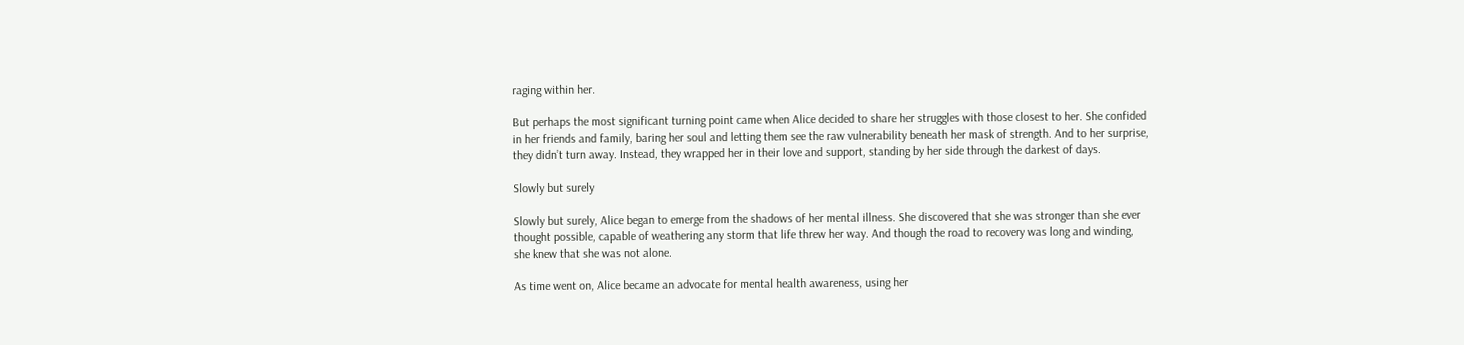raging within her.

But perhaps the most significant turning point came when Alice decided to share her struggles with those closest to her. She confided in her friends and family, baring her soul and letting them see the raw vulnerability beneath her mask of strength. And to her surprise, they didn’t turn away. Instead, they wrapped her in their love and support, standing by her side through the darkest of days.

Slowly but surely

Slowly but surely, Alice began to emerge from the shadows of her mental illness. She discovered that she was stronger than she ever thought possible, capable of weathering any storm that life threw her way. And though the road to recovery was long and winding, she knew that she was not alone.

As time went on, Alice became an advocate for mental health awareness, using her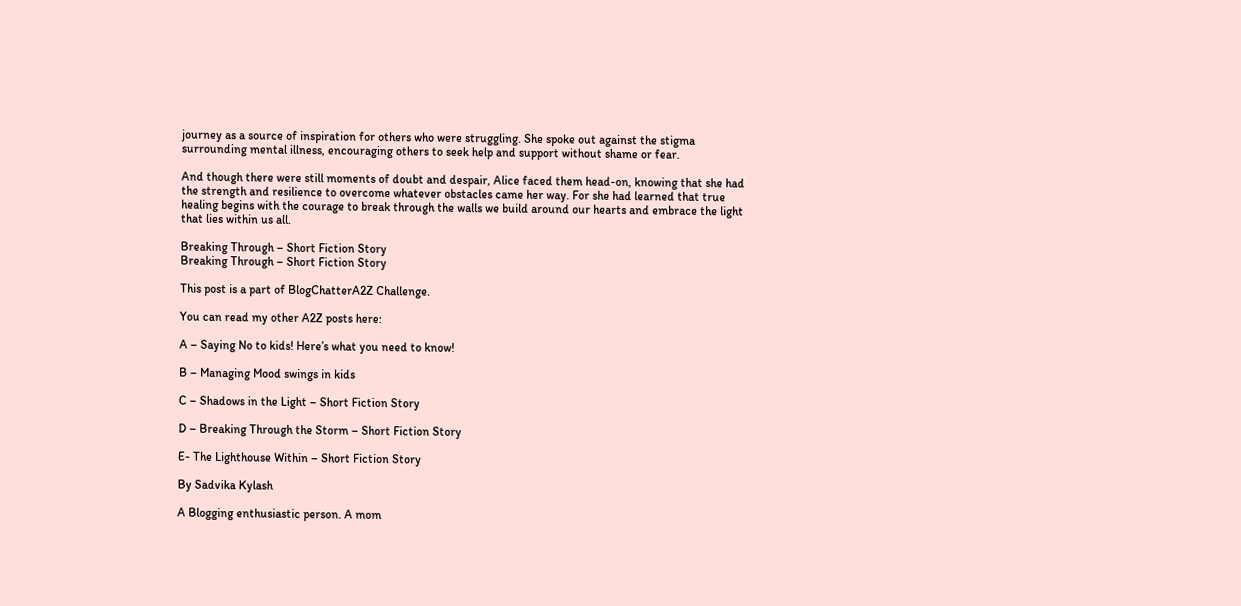journey as a source of inspiration for others who were struggling. She spoke out against the stigma surrounding mental illness, encouraging others to seek help and support without shame or fear.

And though there were still moments of doubt and despair, Alice faced them head-on, knowing that she had the strength and resilience to overcome whatever obstacles came her way. For she had learned that true healing begins with the courage to break through the walls we build around our hearts and embrace the light that lies within us all.

Breaking Through – Short Fiction Story
Breaking Through – Short Fiction Story

This post is a part of BlogChatterA2Z Challenge.

You can read my other A2Z posts here:

A – Saying No to kids! Here’s what you need to know!

B – Managing Mood swings in kids

C – Shadows in the Light – Short Fiction Story

D – Breaking Through the Storm – Short Fiction Story

E- The Lighthouse Within – Short Fiction Story

By Sadvika Kylash

A Blogging enthusiastic person. A mom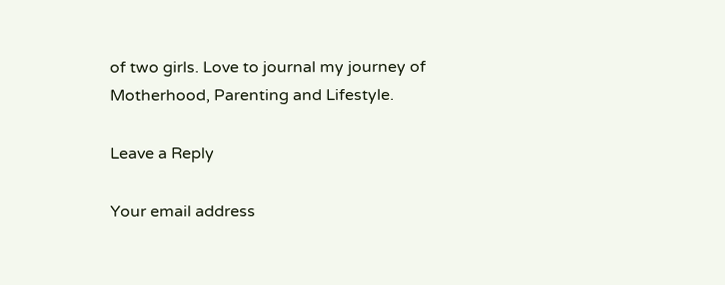of two girls. Love to journal my journey of Motherhood, Parenting and Lifestyle.

Leave a Reply

Your email address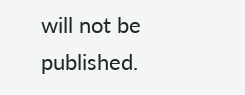will not be published.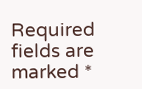Required fields are marked *